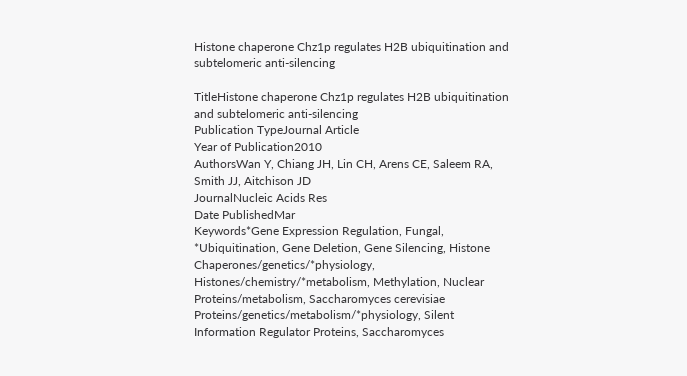Histone chaperone Chz1p regulates H2B ubiquitination and subtelomeric anti-silencing

TitleHistone chaperone Chz1p regulates H2B ubiquitination and subtelomeric anti-silencing
Publication TypeJournal Article
Year of Publication2010
AuthorsWan Y, Chiang JH, Lin CH, Arens CE, Saleem RA, Smith JJ, Aitchison JD
JournalNucleic Acids Res
Date PublishedMar
Keywords*Gene Expression Regulation, Fungal, *Ubiquitination, Gene Deletion, Gene Silencing, Histone Chaperones/genetics/*physiology, Histones/chemistry/*metabolism, Methylation, Nuclear Proteins/metabolism, Saccharomyces cerevisiae Proteins/genetics/metabolism/*physiology, Silent Information Regulator Proteins, Saccharomyces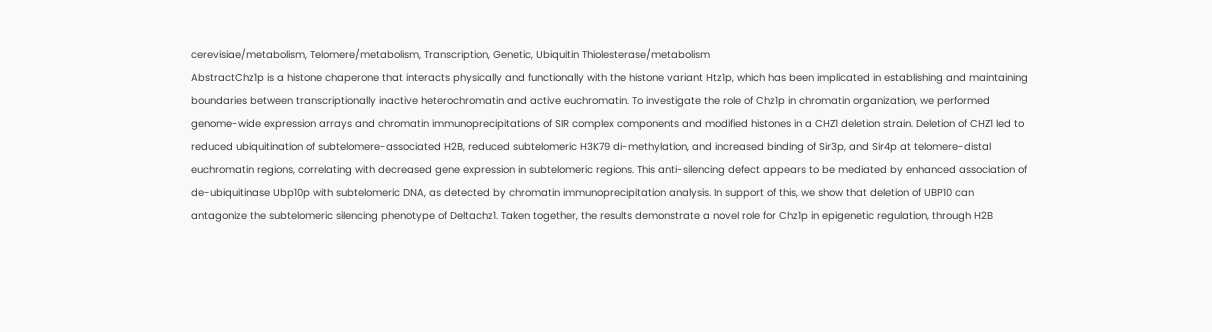cerevisiae/metabolism, Telomere/metabolism, Transcription, Genetic, Ubiquitin Thiolesterase/metabolism
AbstractChz1p is a histone chaperone that interacts physically and functionally with the histone variant Htz1p, which has been implicated in establishing and maintaining boundaries between transcriptionally inactive heterochromatin and active euchromatin. To investigate the role of Chz1p in chromatin organization, we performed genome-wide expression arrays and chromatin immunoprecipitations of SIR complex components and modified histones in a CHZ1 deletion strain. Deletion of CHZ1 led to reduced ubiquitination of subtelomere-associated H2B, reduced subtelomeric H3K79 di-methylation, and increased binding of Sir3p, and Sir4p at telomere-distal euchromatin regions, correlating with decreased gene expression in subtelomeric regions. This anti-silencing defect appears to be mediated by enhanced association of de-ubiquitinase Ubp10p with subtelomeric DNA, as detected by chromatin immunoprecipitation analysis. In support of this, we show that deletion of UBP10 can antagonize the subtelomeric silencing phenotype of Deltachz1. Taken together, the results demonstrate a novel role for Chz1p in epigenetic regulation, through H2B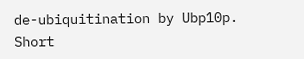de-ubiquitination by Ubp10p.
Short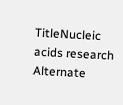TitleNucleic acids research
Alternate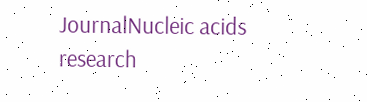JournalNucleic acids research